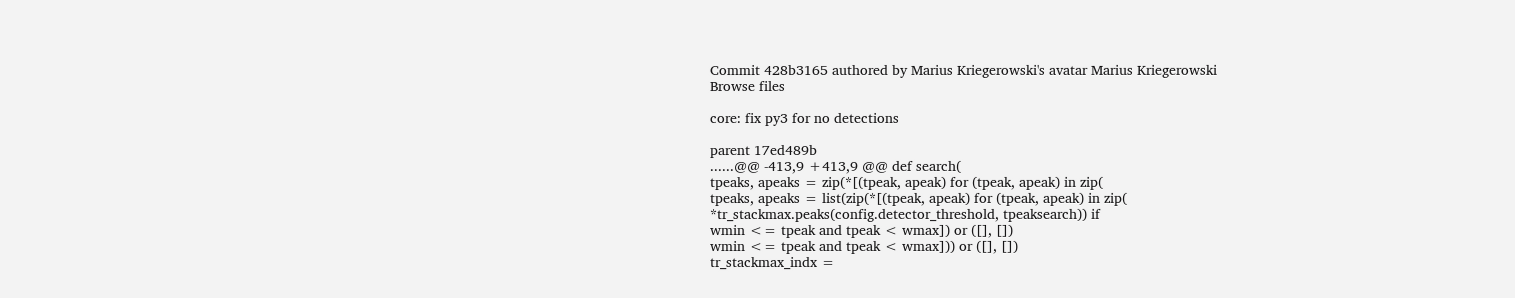Commit 428b3165 authored by Marius Kriegerowski's avatar Marius Kriegerowski
Browse files

core: fix py3 for no detections

parent 17ed489b
......@@ -413,9 +413,9 @@ def search(
tpeaks, apeaks = zip(*[(tpeak, apeak) for (tpeak, apeak) in zip(
tpeaks, apeaks = list(zip(*[(tpeak, apeak) for (tpeak, apeak) in zip(
*tr_stackmax.peaks(config.detector_threshold, tpeaksearch)) if
wmin <= tpeak and tpeak < wmax]) or ([], [])
wmin <= tpeak and tpeak < wmax])) or ([], [])
tr_stackmax_indx =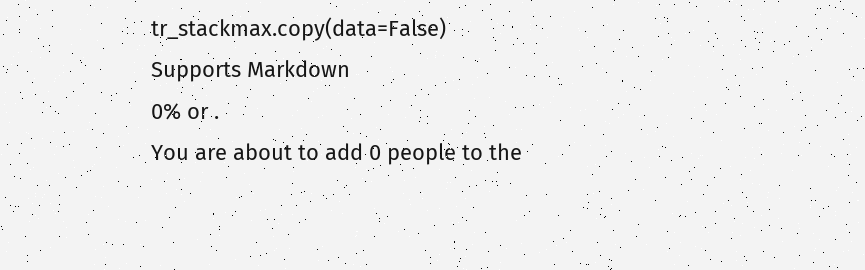tr_stackmax.copy(data=False)
Supports Markdown
0% or .
You are about to add 0 people to the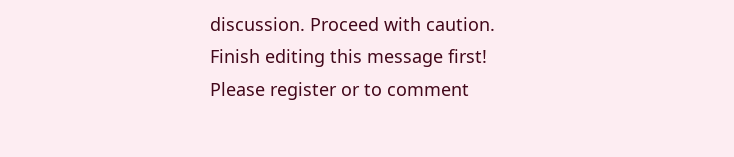discussion. Proceed with caution.
Finish editing this message first!
Please register or to comment